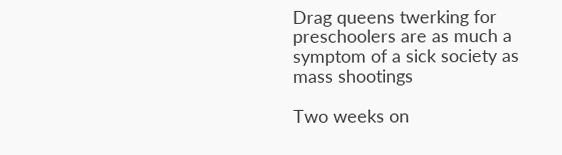Drag queens twerking for preschoolers are as much a symptom of a sick society as mass shootings

Two weeks on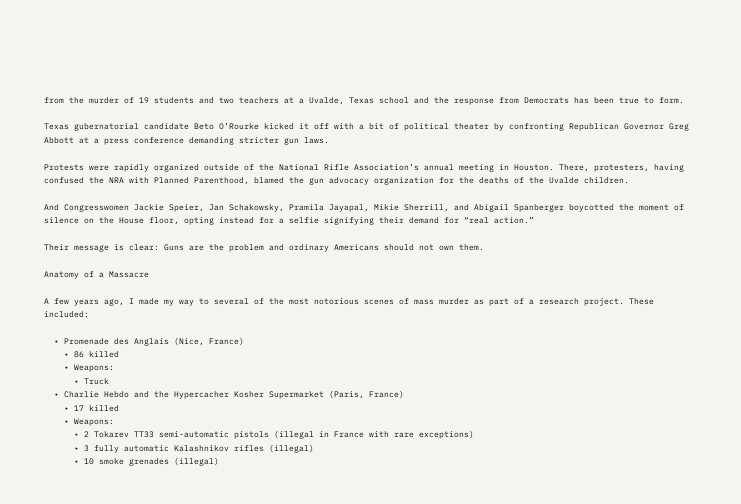from the murder of 19 students and two teachers at a Uvalde, Texas school and the response from Democrats has been true to form.

Texas gubernatorial candidate Beto O’Rourke kicked it off with a bit of political theater by confronting Republican Governor Greg Abbott at a press conference demanding stricter gun laws.

Protests were rapidly organized outside of the National Rifle Association’s annual meeting in Houston. There, protesters, having confused the NRA with Planned Parenthood, blamed the gun advocacy organization for the deaths of the Uvalde children.

And Congresswomen Jackie Speier, Jan Schakowsky, Pramila Jayapal, Mikie Sherrill, and Abigail Spanberger boycotted the moment of silence on the House floor, opting instead for a selfie signifying their demand for “real action.”

Their message is clear: Guns are the problem and ordinary Americans should not own them.

Anatomy of a Massacre

A few years ago, I made my way to several of the most notorious scenes of mass murder as part of a research project. These included:

  • Promenade des Anglais (Nice, France)
    • 86 killed
    • Weapons:
      • Truck
  • Charlie Hebdo and the Hypercacher Kosher Supermarket (Paris, France)
    • 17 killed
    • Weapons:
      • 2 Tokarev TT33 semi-automatic pistols (illegal in France with rare exceptions)
      • 3 fully automatic Kalashnikov rifles (illegal)
      • 10 smoke grenades (illegal)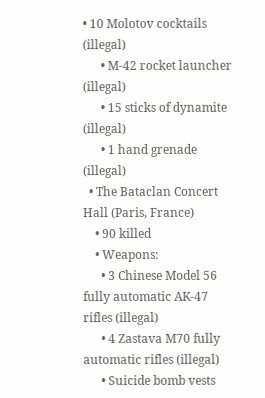• 10 Molotov cocktails (illegal)
      • M-42 rocket launcher (illegal)
      • 15 sticks of dynamite (illegal)
      • 1 hand grenade (illegal)
  • The Bataclan Concert Hall (Paris, France)
    • 90 killed
    • Weapons:
      • 3 Chinese Model 56 fully automatic AK-47 rifles (illegal)
      • 4 Zastava M70 fully automatic rifles (illegal)
      • Suicide bomb vests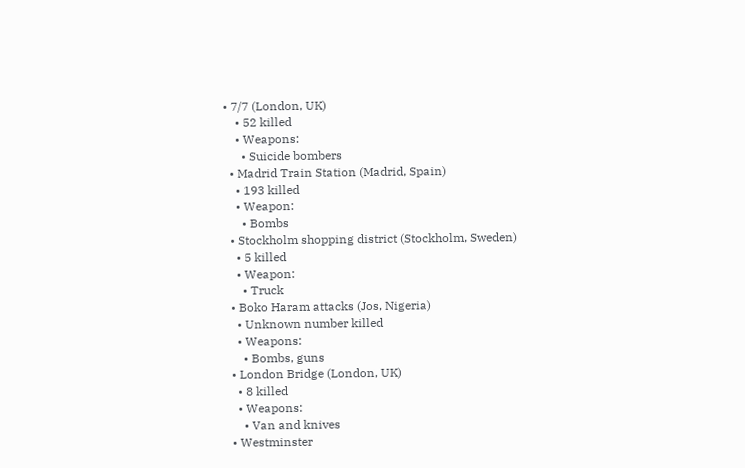• 7/7 (London, UK)
    • 52 killed
    • Weapons:
      • Suicide bombers
  • Madrid Train Station (Madrid, Spain)
    • 193 killed
    • Weapon:
      • Bombs
  • Stockholm shopping district (Stockholm, Sweden)
    • 5 killed
    • Weapon:
      • Truck
  • Boko Haram attacks (Jos, Nigeria)
    • Unknown number killed
    • Weapons:
      • Bombs, guns
  • London Bridge (London, UK)
    • 8 killed
    • Weapons:
      • Van and knives
  • Westminster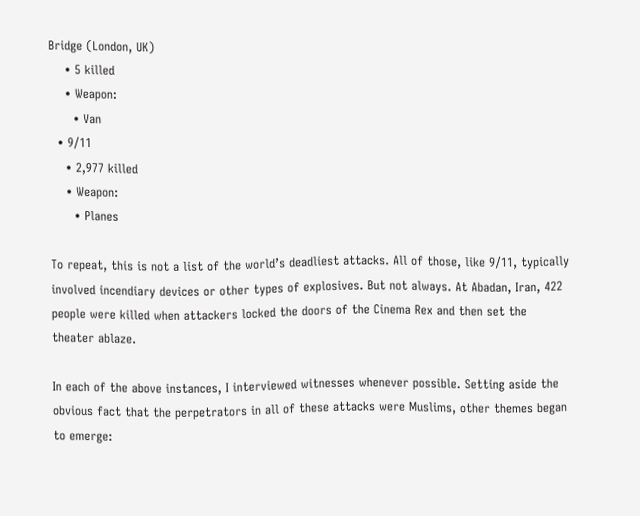Bridge (London, UK)
    • 5 killed
    • Weapon:
      • Van
  • 9/11
    • 2,977 killed
    • Weapon:
      • Planes

To repeat, this is not a list of the world’s deadliest attacks. All of those, like 9/11, typically involved incendiary devices or other types of explosives. But not always. At Abadan, Iran, 422 people were killed when attackers locked the doors of the Cinema Rex and then set the theater ablaze.

In each of the above instances, I interviewed witnesses whenever possible. Setting aside the obvious fact that the perpetrators in all of these attacks were Muslims, other themes began to emerge: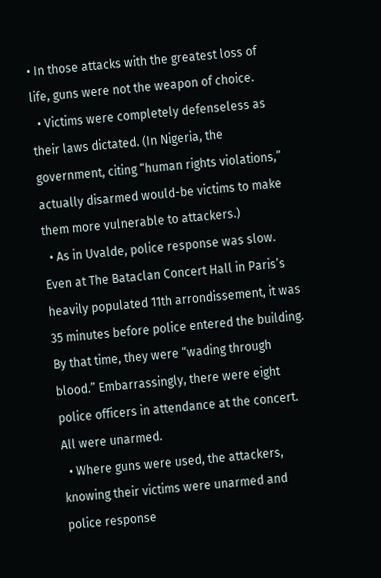• In those attacks with the greatest loss of life, guns were not the weapon of choice.
  • Victims were completely defenseless as their laws dictated. (In Nigeria, the government, citing “human rights violations,” actually disarmed would-be victims to make them more vulnerable to attackers.)
  • As in Uvalde, police response was slow. Even at The Bataclan Concert Hall in Paris’s heavily populated 11th arrondissement, it was 35 minutes before police entered the building. By that time, they were “wading through blood.” Embarrassingly, there were eight police officers in attendance at the concert. All were unarmed.
  • Where guns were used, the attackers, knowing their victims were unarmed and police response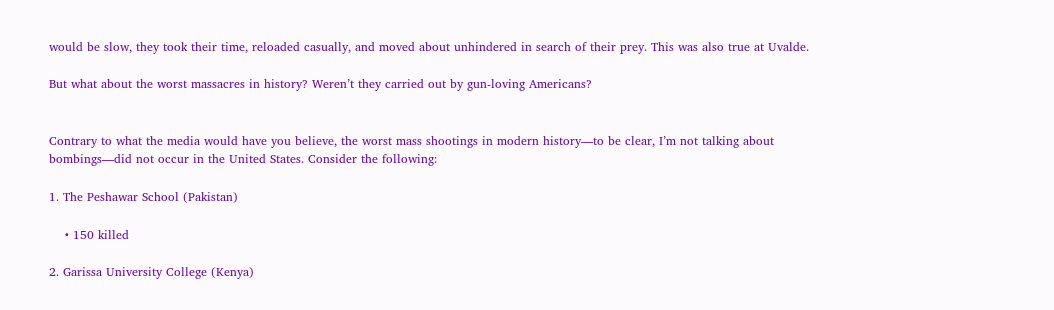would be slow, they took their time, reloaded casually, and moved about unhindered in search of their prey. This was also true at Uvalde.

But what about the worst massacres in history? Weren’t they carried out by gun-loving Americans?


Contrary to what the media would have you believe, the worst mass shootings in modern history—to be clear, I’m not talking about bombings—did not occur in the United States. Consider the following:

1. The Peshawar School (Pakistan)

    • 150 killed

2. Garissa University College (Kenya)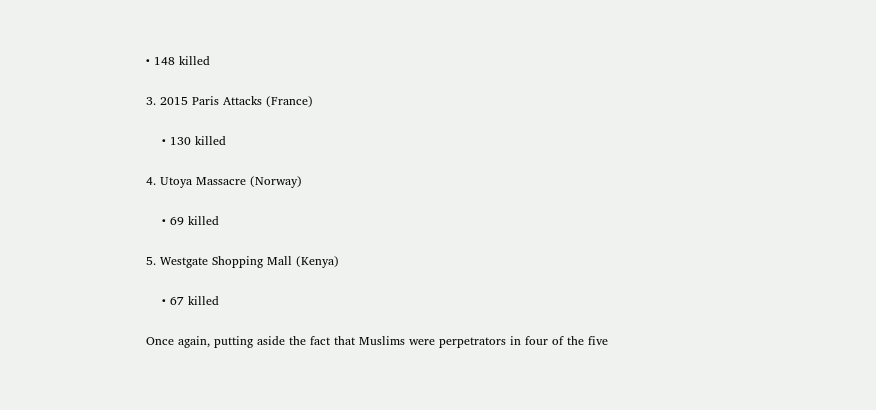• 148 killed

3. 2015 Paris Attacks (France)

    • 130 killed

4. Utoya Massacre (Norway)

    • 69 killed

5. Westgate Shopping Mall (Kenya)

    • 67 killed

Once again, putting aside the fact that Muslims were perpetrators in four of the five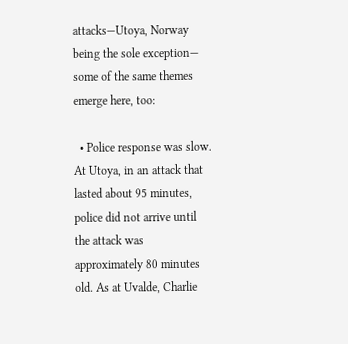attacks—Utoya, Norway being the sole exception— some of the same themes emerge here, too:

  • Police response was slow. At Utoya, in an attack that lasted about 95 minutes, police did not arrive until the attack was approximately 80 minutes old. As at Uvalde, Charlie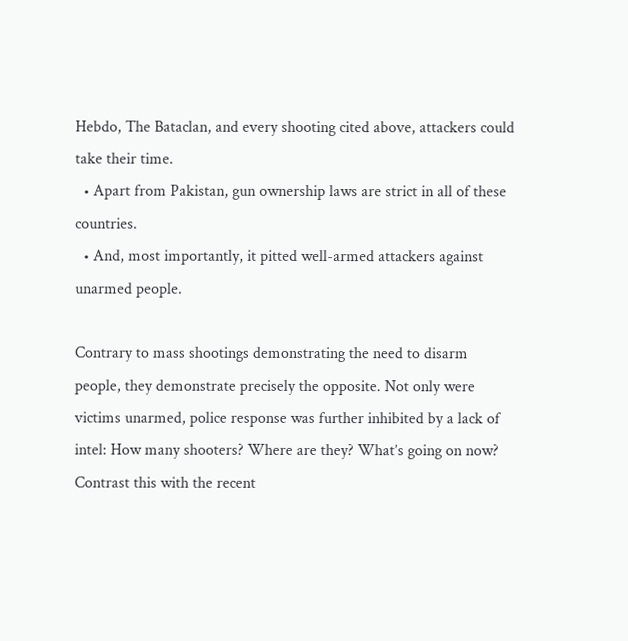Hebdo, The Bataclan, and every shooting cited above, attackers could take their time.
  • Apart from Pakistan, gun ownership laws are strict in all of these countries.
  • And, most importantly, it pitted well-armed attackers against unarmed people.

Contrary to mass shootings demonstrating the need to disarm people, they demonstrate precisely the opposite. Not only were victims unarmed, police response was further inhibited by a lack of intel: How many shooters? Where are they? What’s going on now? Contrast this with the recent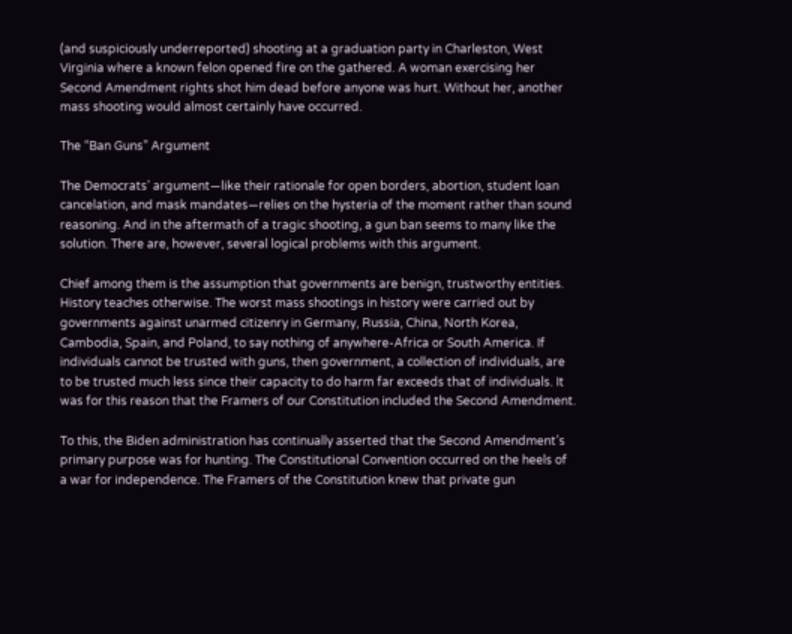(and suspiciously underreported) shooting at a graduation party in Charleston, West Virginia where a known felon opened fire on the gathered. A woman exercising her Second Amendment rights shot him dead before anyone was hurt. Without her, another mass shooting would almost certainly have occurred.

The “Ban Guns” Argument

The Democrats’ argument—like their rationale for open borders, abortion, student loan cancelation, and mask mandates—relies on the hysteria of the moment rather than sound reasoning. And in the aftermath of a tragic shooting, a gun ban seems to many like the solution. There are, however, several logical problems with this argument.

Chief among them is the assumption that governments are benign, trustworthy entities. History teaches otherwise. The worst mass shootings in history were carried out by governments against unarmed citizenry in Germany, Russia, China, North Korea, Cambodia, Spain, and Poland, to say nothing of anywhere-Africa or South America. If individuals cannot be trusted with guns, then government, a collection of individuals, are to be trusted much less since their capacity to do harm far exceeds that of individuals. It was for this reason that the Framers of our Constitution included the Second Amendment.

To this, the Biden administration has continually asserted that the Second Amendment’s primary purpose was for hunting. The Constitutional Convention occurred on the heels of a war for independence. The Framers of the Constitution knew that private gun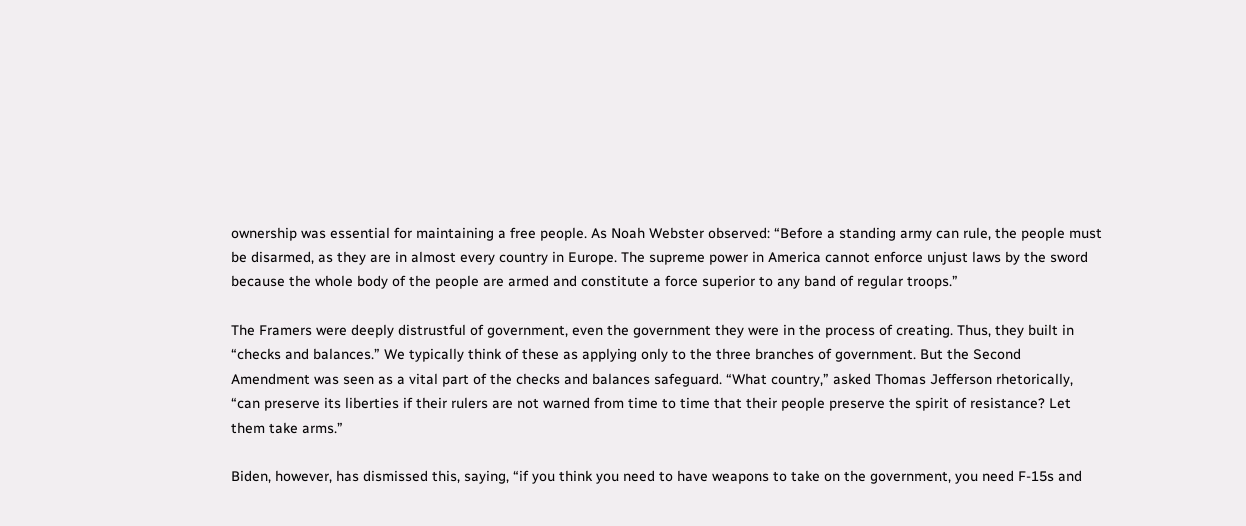ownership was essential for maintaining a free people. As Noah Webster observed: “Before a standing army can rule, the people must be disarmed, as they are in almost every country in Europe. The supreme power in America cannot enforce unjust laws by the sword because the whole body of the people are armed and constitute a force superior to any band of regular troops.”

The Framers were deeply distrustful of government, even the government they were in the process of creating. Thus, they built in “checks and balances.” We typically think of these as applying only to the three branches of government. But the Second Amendment was seen as a vital part of the checks and balances safeguard. “What country,” asked Thomas Jefferson rhetorically, “can preserve its liberties if their rulers are not warned from time to time that their people preserve the spirit of resistance? Let them take arms.”

Biden, however, has dismissed this, saying, “if you think you need to have weapons to take on the government, you need F-15s and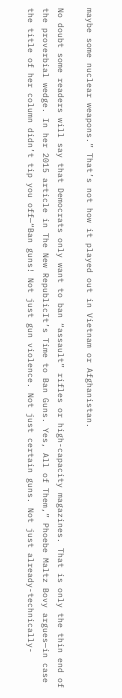maybe some nuclear weapons.” That’s not how it played out in Vietnam or Afghanistan.

No doubt some readers will say that Democrats only want to ban “assault” rifles or high-capacity magazines. That is only the thin end of the proverbial wedge. In her 2015 article in The New RepublicIt’s Time to Ban Guns. Yes, All of Them,” Phoebe Maltz Bovy argues—in case the title of her column didn’t tip you off—“Ban guns! Not just gun violence. Not just certain guns. Not just already-technically-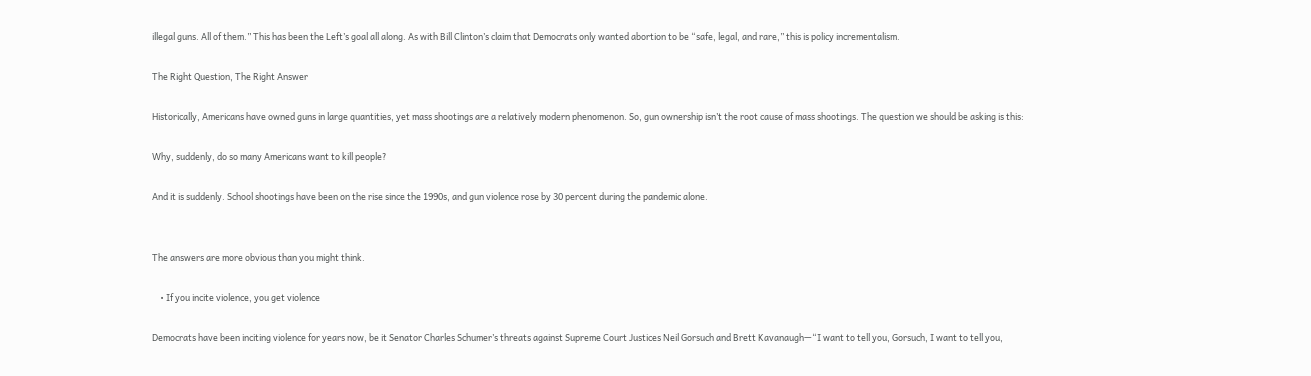illegal guns. All of them.” This has been the Left’s goal all along. As with Bill Clinton’s claim that Democrats only wanted abortion to be “safe, legal, and rare,” this is policy incrementalism.

The Right Question, The Right Answer

Historically, Americans have owned guns in large quantities, yet mass shootings are a relatively modern phenomenon. So, gun ownership isn’t the root cause of mass shootings. The question we should be asking is this:

Why, suddenly, do so many Americans want to kill people?

And it is suddenly. School shootings have been on the rise since the 1990s, and gun violence rose by 30 percent during the pandemic alone.


The answers are more obvious than you might think.

    • If you incite violence, you get violence

Democrats have been inciting violence for years now, be it Senator Charles Schumer’s threats against Supreme Court Justices Neil Gorsuch and Brett Kavanaugh—“I want to tell you, Gorsuch, I want to tell you,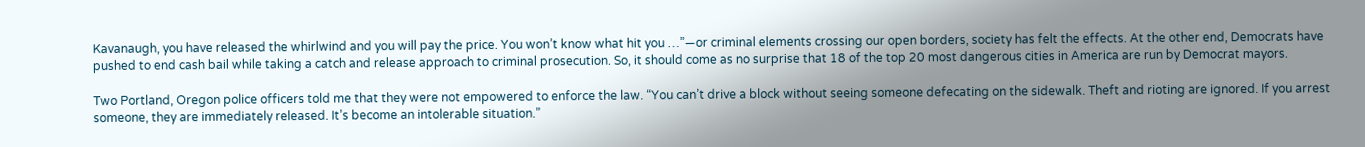Kavanaugh, you have released the whirlwind and you will pay the price. You won’t know what hit you …”—or criminal elements crossing our open borders, society has felt the effects. At the other end, Democrats have pushed to end cash bail while taking a catch and release approach to criminal prosecution. So, it should come as no surprise that 18 of the top 20 most dangerous cities in America are run by Democrat mayors.

Two Portland, Oregon police officers told me that they were not empowered to enforce the law. “You can’t drive a block without seeing someone defecating on the sidewalk. Theft and rioting are ignored. If you arrest someone, they are immediately released. It’s become an intolerable situation.”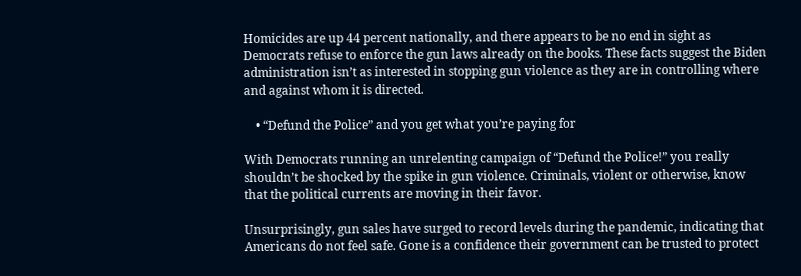Homicides are up 44 percent nationally, and there appears to be no end in sight as Democrats refuse to enforce the gun laws already on the books. These facts suggest the Biden administration isn’t as interested in stopping gun violence as they are in controlling where and against whom it is directed.

    • “Defund the Police” and you get what you’re paying for

With Democrats running an unrelenting campaign of “Defund the Police!” you really shouldn’t be shocked by the spike in gun violence. Criminals, violent or otherwise, know that the political currents are moving in their favor.

Unsurprisingly, gun sales have surged to record levels during the pandemic, indicating that Americans do not feel safe. Gone is a confidence their government can be trusted to protect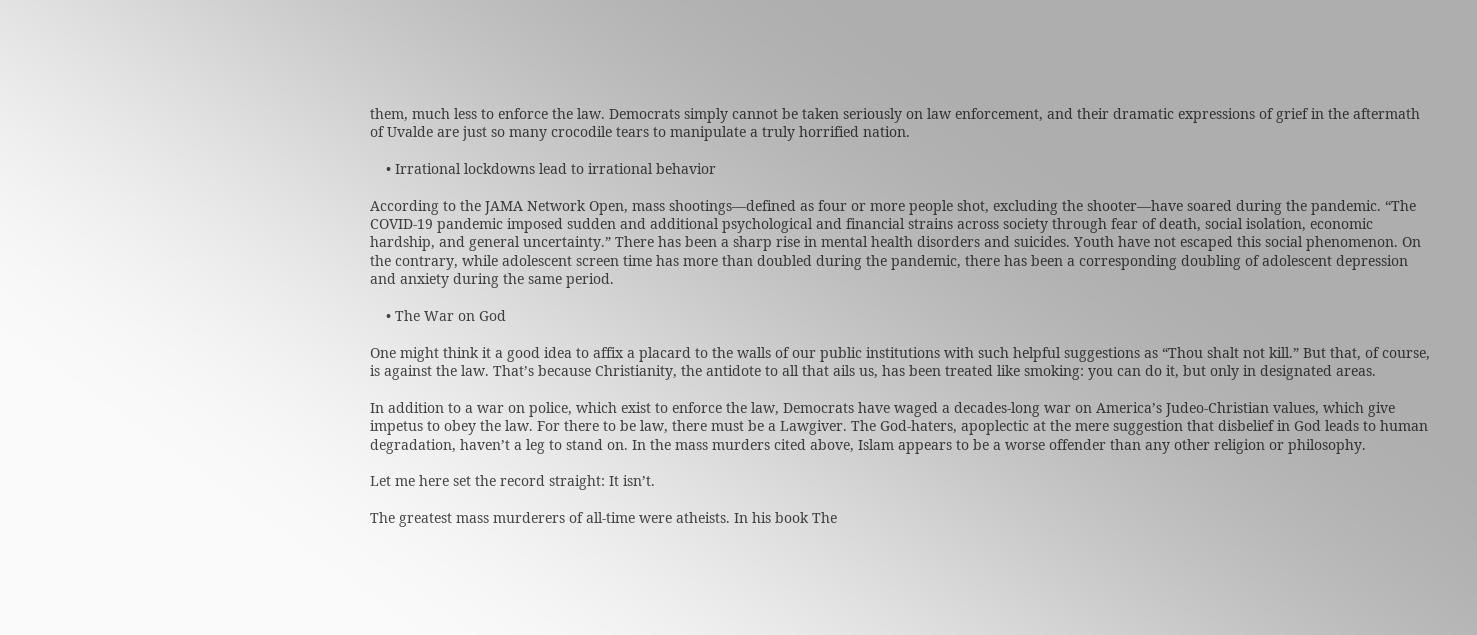them, much less to enforce the law. Democrats simply cannot be taken seriously on law enforcement, and their dramatic expressions of grief in the aftermath of Uvalde are just so many crocodile tears to manipulate a truly horrified nation.

    • Irrational lockdowns lead to irrational behavior

According to the JAMA Network Open, mass shootings—defined as four or more people shot, excluding the shooter—have soared during the pandemic. “The COVID-19 pandemic imposed sudden and additional psychological and financial strains across society through fear of death, social isolation, economic hardship, and general uncertainty.” There has been a sharp rise in mental health disorders and suicides. Youth have not escaped this social phenomenon. On the contrary, while adolescent screen time has more than doubled during the pandemic, there has been a corresponding doubling of adolescent depression and anxiety during the same period.

    • The War on God

One might think it a good idea to affix a placard to the walls of our public institutions with such helpful suggestions as “Thou shalt not kill.” But that, of course, is against the law. That’s because Christianity, the antidote to all that ails us, has been treated like smoking: you can do it, but only in designated areas.

In addition to a war on police, which exist to enforce the law, Democrats have waged a decades-long war on America’s Judeo-Christian values, which give impetus to obey the law. For there to be law, there must be a Lawgiver. The God-haters, apoplectic at the mere suggestion that disbelief in God leads to human degradation, haven’t a leg to stand on. In the mass murders cited above, Islam appears to be a worse offender than any other religion or philosophy.

Let me here set the record straight: It isn’t.

The greatest mass murderers of all-time were atheists. In his book The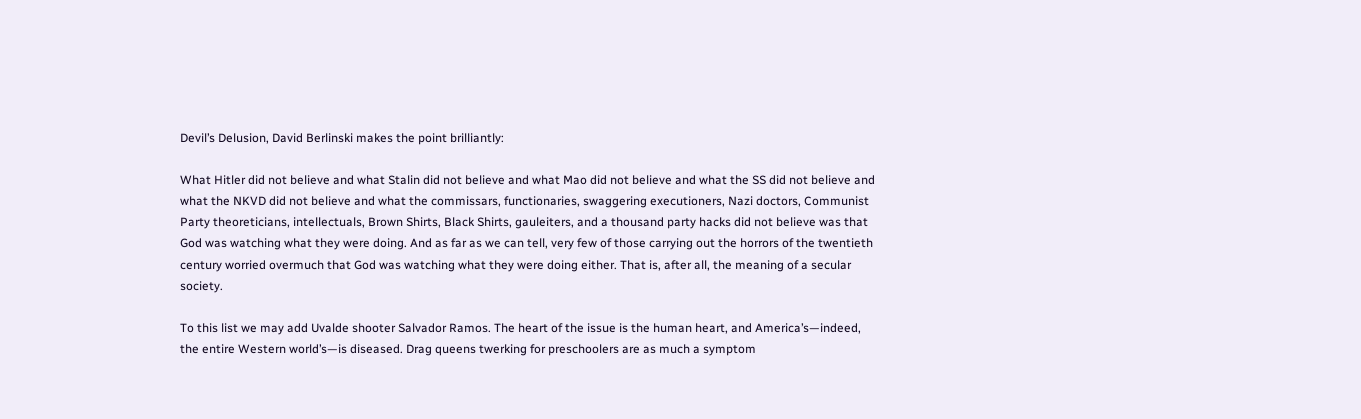Devil’s Delusion, David Berlinski makes the point brilliantly:

What Hitler did not believe and what Stalin did not believe and what Mao did not believe and what the SS did not believe and what the NKVD did not believe and what the commissars, functionaries, swaggering executioners, Nazi doctors, Communist Party theoreticians, intellectuals, Brown Shirts, Black Shirts, gauleiters, and a thousand party hacks did not believe was that God was watching what they were doing. And as far as we can tell, very few of those carrying out the horrors of the twentieth century worried overmuch that God was watching what they were doing either. That is, after all, the meaning of a secular society.

To this list we may add Uvalde shooter Salvador Ramos. The heart of the issue is the human heart, and America’s—indeed, the entire Western world’s—is diseased. Drag queens twerking for preschoolers are as much a symptom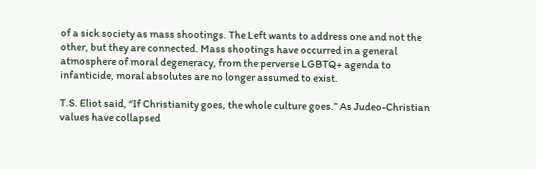of a sick society as mass shootings. The Left wants to address one and not the other, but they are connected. Mass shootings have occurred in a general atmosphere of moral degeneracy, from the perverse LGBTQ+ agenda to infanticide, moral absolutes are no longer assumed to exist.

T.S. Eliot said, “If Christianity goes, the whole culture goes.” As Judeo-Christian values have collapsed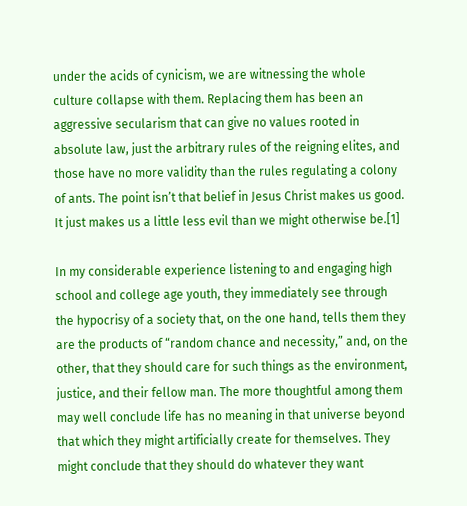under the acids of cynicism, we are witnessing the whole culture collapse with them. Replacing them has been an aggressive secularism that can give no values rooted in absolute law, just the arbitrary rules of the reigning elites, and those have no more validity than the rules regulating a colony of ants. The point isn’t that belief in Jesus Christ makes us good. It just makes us a little less evil than we might otherwise be.[1]

In my considerable experience listening to and engaging high school and college age youth, they immediately see through the hypocrisy of a society that, on the one hand, tells them they are the products of “random chance and necessity,” and, on the other, that they should care for such things as the environment, justice, and their fellow man. The more thoughtful among them may well conclude life has no meaning in that universe beyond that which they might artificially create for themselves. They might conclude that they should do whatever they want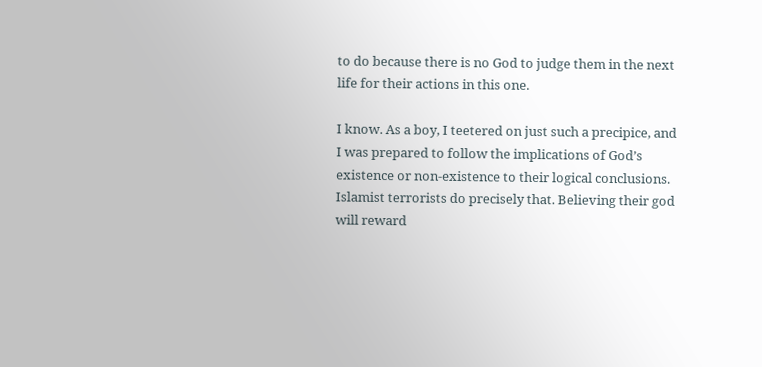to do because there is no God to judge them in the next life for their actions in this one.

I know. As a boy, I teetered on just such a precipice, and I was prepared to follow the implications of God’s existence or non-existence to their logical conclusions. Islamist terrorists do precisely that. Believing their god will reward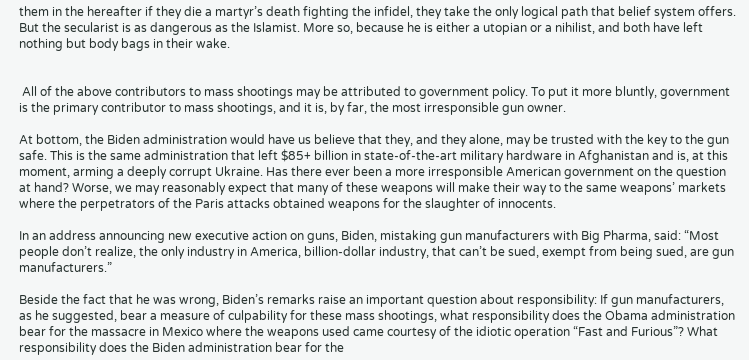them in the hereafter if they die a martyr’s death fighting the infidel, they take the only logical path that belief system offers. But the secularist is as dangerous as the Islamist. More so, because he is either a utopian or a nihilist, and both have left nothing but body bags in their wake.


 All of the above contributors to mass shootings may be attributed to government policy. To put it more bluntly, government is the primary contributor to mass shootings, and it is, by far, the most irresponsible gun owner.

At bottom, the Biden administration would have us believe that they, and they alone, may be trusted with the key to the gun safe. This is the same administration that left $85+ billion in state-of-the-art military hardware in Afghanistan and is, at this moment, arming a deeply corrupt Ukraine. Has there ever been a more irresponsible American government on the question at hand? Worse, we may reasonably expect that many of these weapons will make their way to the same weapons’ markets where the perpetrators of the Paris attacks obtained weapons for the slaughter of innocents.

In an address announcing new executive action on guns, Biden, mistaking gun manufacturers with Big Pharma, said: “Most people don’t realize, the only industry in America, billion-dollar industry, that can’t be sued, exempt from being sued, are gun manufacturers.”

Beside the fact that he was wrong, Biden’s remarks raise an important question about responsibility: If gun manufacturers, as he suggested, bear a measure of culpability for these mass shootings, what responsibility does the Obama administration bear for the massacre in Mexico where the weapons used came courtesy of the idiotic operation “Fast and Furious”? What responsibility does the Biden administration bear for the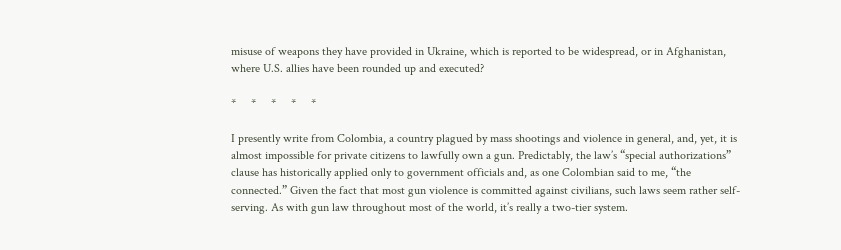misuse of weapons they have provided in Ukraine, which is reported to be widespread, or in Afghanistan, where U.S. allies have been rounded up and executed?

*     *     *     *     *

I presently write from Colombia, a country plagued by mass shootings and violence in general, and, yet, it is almost impossible for private citizens to lawfully own a gun. Predictably, the law’s “special authorizations” clause has historically applied only to government officials and, as one Colombian said to me, “the connected.” Given the fact that most gun violence is committed against civilians, such laws seem rather self-serving. As with gun law throughout most of the world, it’s really a two-tier system.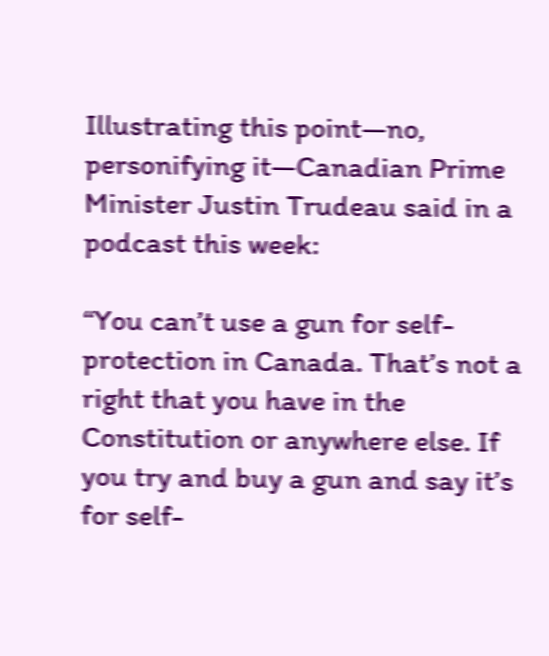Illustrating this point—no, personifying it—Canadian Prime Minister Justin Trudeau said in a podcast this week:

“You can’t use a gun for self-protection in Canada. That’s not a right that you have in the Constitution or anywhere else. If you try and buy a gun and say it’s for self-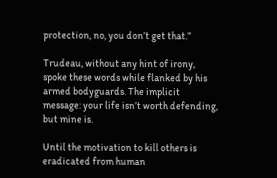protection, no, you don’t get that.”

Trudeau, without any hint of irony, spoke these words while flanked by his armed bodyguards. The implicit message: your life isn’t worth defending, but mine is.

Until the motivation to kill others is eradicated from human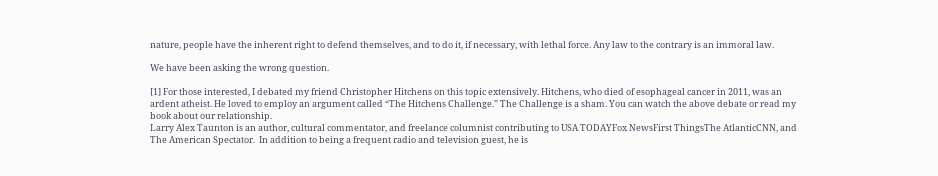nature, people have the inherent right to defend themselves, and to do it, if necessary, with lethal force. Any law to the contrary is an immoral law.

We have been asking the wrong question.

[1] For those interested, I debated my friend Christopher Hitchens on this topic extensively. Hitchens, who died of esophageal cancer in 2011, was an ardent atheist. He loved to employ an argument called “The Hitchens Challenge.” The Challenge is a sham. You can watch the above debate or read my book about our relationship.
Larry Alex Taunton is an author, cultural commentator, and freelance columnist contributing to USA TODAYFox NewsFirst ThingsThe AtlanticCNN, and The American Spectator.  In addition to being a frequent radio and television guest, he is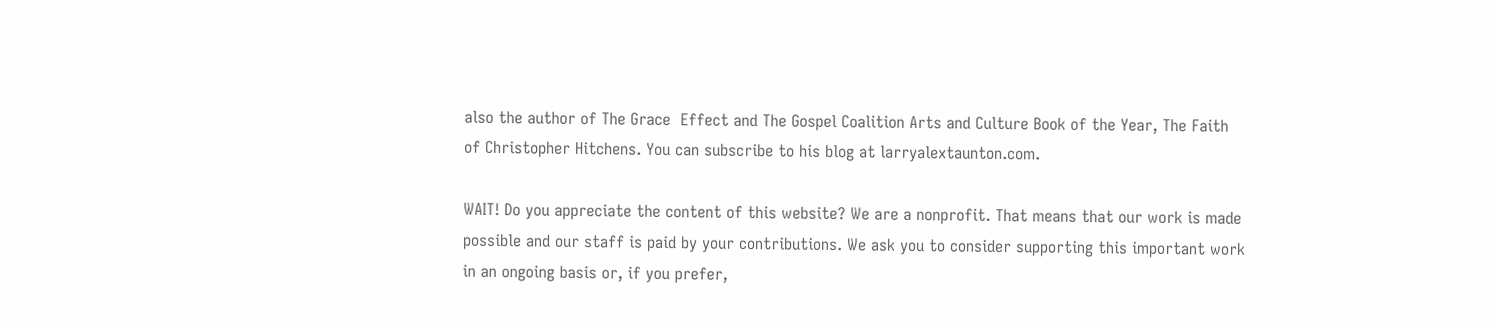also the author of The Grace  Effect and The Gospel Coalition Arts and Culture Book of the Year, The Faith of Christopher Hitchens. You can subscribe to his blog at larryalextaunton.com.

WAIT! Do you appreciate the content of this website? We are a nonprofit. That means that our work is made possible and our staff is paid by your contributions. We ask you to consider supporting this important work in an ongoing basis or, if you prefer,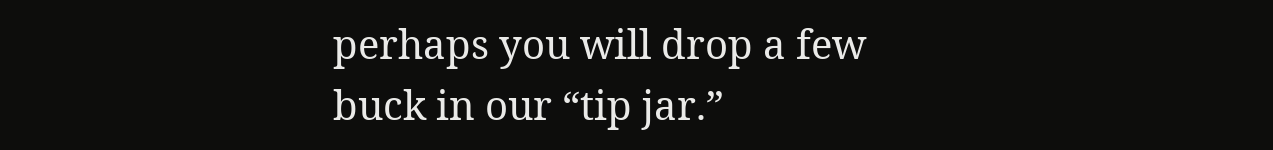perhaps you will drop a few buck in our “tip jar.”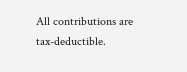All contributions are tax-deductible.